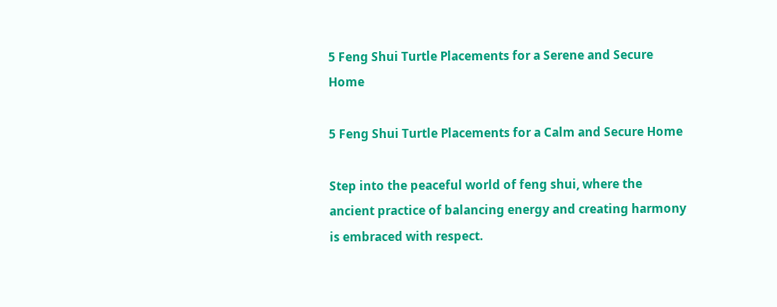5 Feng Shui Turtle Placements for a Serene and Secure Home

5 Feng Shui Turtle Placements for a Calm and Secure Home

Step into the peaceful world of feng shui, where the ancient practice of balancing energy and creating harmony is embraced with respect.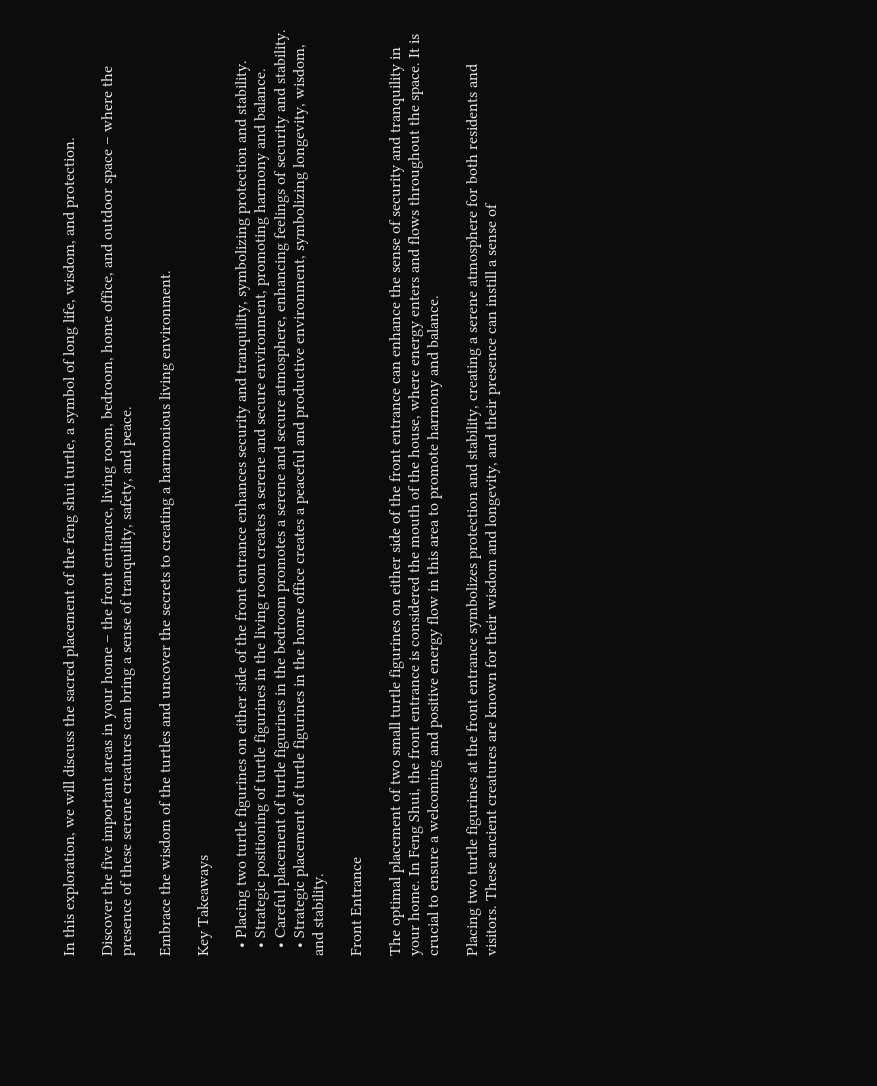In this exploration, we will discuss the sacred placement of the feng shui turtle, a symbol of long life, wisdom, and protection.

Discover the five important areas in your home – the front entrance, living room, bedroom, home office, and outdoor space – where the presence of these serene creatures can bring a sense of tranquility, safety, and peace.

Embrace the wisdom of the turtles and uncover the secrets to creating a harmonious living environment.

Key Takeaways

  • Placing two turtle figurines on either side of the front entrance enhances security and tranquility, symbolizing protection and stability.
  • Strategic positioning of turtle figurines in the living room creates a serene and secure environment, promoting harmony and balance.
  • Careful placement of turtle figurines in the bedroom promotes a serene and secure atmosphere, enhancing feelings of security and stability.
  • Strategic placement of turtle figurines in the home office creates a peaceful and productive environment, symbolizing longevity, wisdom, and stability.

Front Entrance

The optimal placement of two small turtle figurines on either side of the front entrance can enhance the sense of security and tranquility in your home. In Feng Shui, the front entrance is considered the mouth of the house, where energy enters and flows throughout the space. It is crucial to ensure a welcoming and positive energy flow in this area to promote harmony and balance.

Placing two turtle figurines at the front entrance symbolizes protection and stability, creating a serene atmosphere for both residents and visitors. These ancient creatures are known for their wisdom and longevity, and their presence can instill a sense of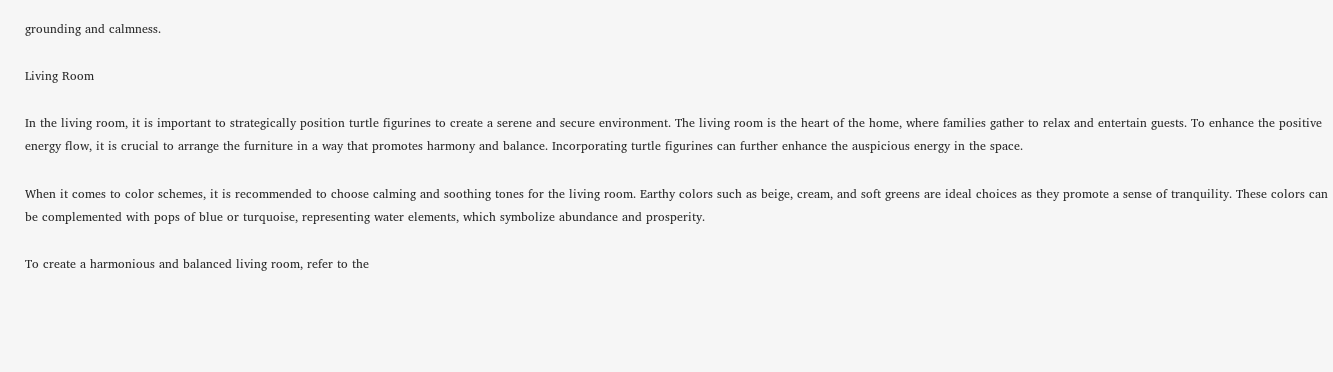grounding and calmness.

Living Room

In the living room, it is important to strategically position turtle figurines to create a serene and secure environment. The living room is the heart of the home, where families gather to relax and entertain guests. To enhance the positive energy flow, it is crucial to arrange the furniture in a way that promotes harmony and balance. Incorporating turtle figurines can further enhance the auspicious energy in the space.

When it comes to color schemes, it is recommended to choose calming and soothing tones for the living room. Earthy colors such as beige, cream, and soft greens are ideal choices as they promote a sense of tranquility. These colors can be complemented with pops of blue or turquoise, representing water elements, which symbolize abundance and prosperity.

To create a harmonious and balanced living room, refer to the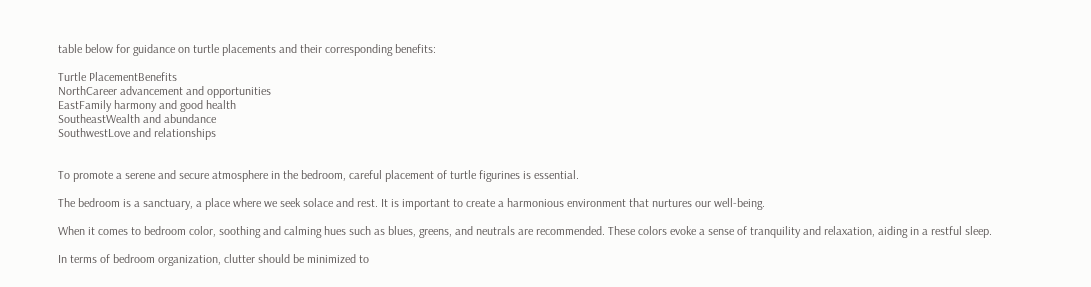table below for guidance on turtle placements and their corresponding benefits:

Turtle PlacementBenefits
NorthCareer advancement and opportunities
EastFamily harmony and good health
SoutheastWealth and abundance
SouthwestLove and relationships


To promote a serene and secure atmosphere in the bedroom, careful placement of turtle figurines is essential.

The bedroom is a sanctuary, a place where we seek solace and rest. It is important to create a harmonious environment that nurtures our well-being.

When it comes to bedroom color, soothing and calming hues such as blues, greens, and neutrals are recommended. These colors evoke a sense of tranquility and relaxation, aiding in a restful sleep.

In terms of bedroom organization, clutter should be minimized to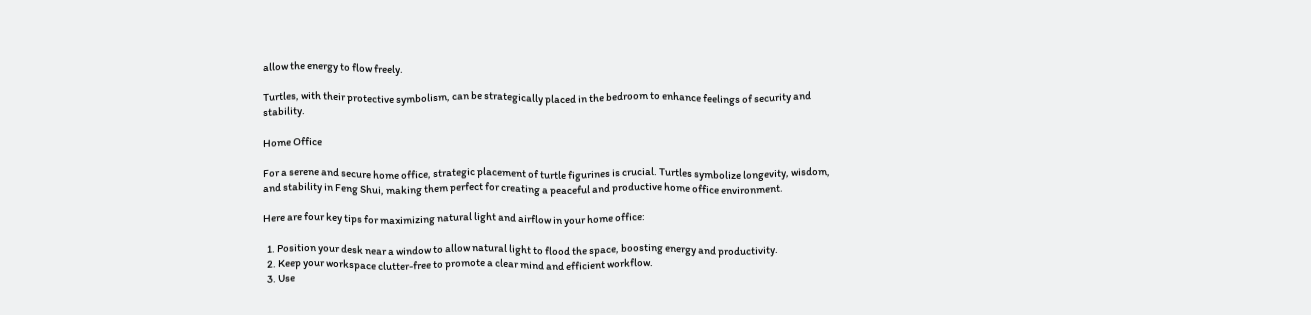allow the energy to flow freely.

Turtles, with their protective symbolism, can be strategically placed in the bedroom to enhance feelings of security and stability.

Home Office

For a serene and secure home office, strategic placement of turtle figurines is crucial. Turtles symbolize longevity, wisdom, and stability in Feng Shui, making them perfect for creating a peaceful and productive home office environment.

Here are four key tips for maximizing natural light and airflow in your home office:

  1. Position your desk near a window to allow natural light to flood the space, boosting energy and productivity.
  2. Keep your workspace clutter-free to promote a clear mind and efficient workflow.
  3. Use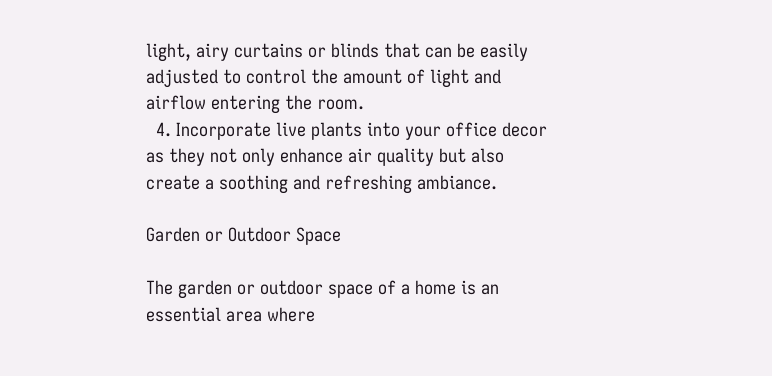light, airy curtains or blinds that can be easily adjusted to control the amount of light and airflow entering the room.
  4. Incorporate live plants into your office decor as they not only enhance air quality but also create a soothing and refreshing ambiance.

Garden or Outdoor Space

The garden or outdoor space of a home is an essential area where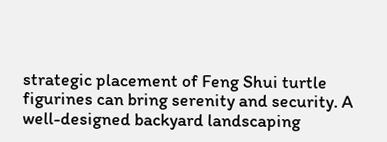strategic placement of Feng Shui turtle figurines can bring serenity and security. A well-designed backyard landscaping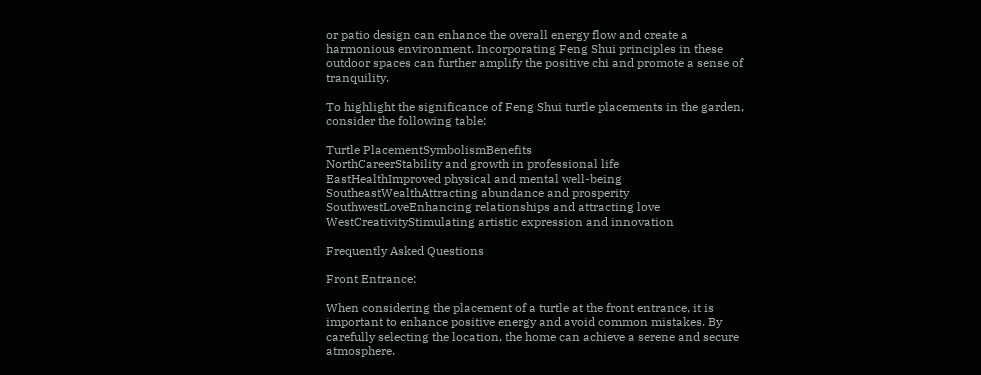or patio design can enhance the overall energy flow and create a harmonious environment. Incorporating Feng Shui principles in these outdoor spaces can further amplify the positive chi and promote a sense of tranquility.

To highlight the significance of Feng Shui turtle placements in the garden, consider the following table:

Turtle PlacementSymbolismBenefits
NorthCareerStability and growth in professional life
EastHealthImproved physical and mental well-being
SoutheastWealthAttracting abundance and prosperity
SouthwestLoveEnhancing relationships and attracting love
WestCreativityStimulating artistic expression and innovation

Frequently Asked Questions

Front Entrance:

When considering the placement of a turtle at the front entrance, it is important to enhance positive energy and avoid common mistakes. By carefully selecting the location, the home can achieve a serene and secure atmosphere.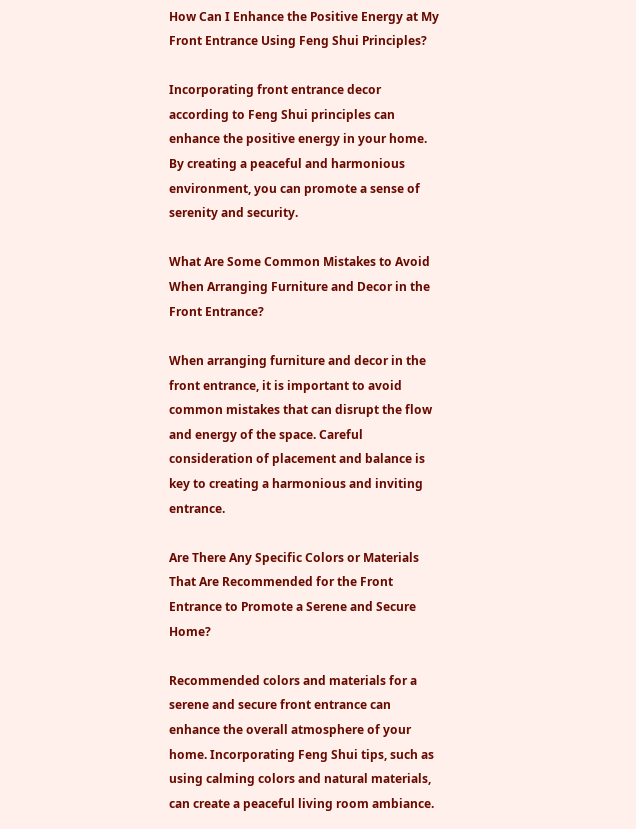How Can I Enhance the Positive Energy at My Front Entrance Using Feng Shui Principles?

Incorporating front entrance decor according to Feng Shui principles can enhance the positive energy in your home. By creating a peaceful and harmonious environment, you can promote a sense of serenity and security.

What Are Some Common Mistakes to Avoid When Arranging Furniture and Decor in the Front Entrance?

When arranging furniture and decor in the front entrance, it is important to avoid common mistakes that can disrupt the flow and energy of the space. Careful consideration of placement and balance is key to creating a harmonious and inviting entrance.

Are There Any Specific Colors or Materials That Are Recommended for the Front Entrance to Promote a Serene and Secure Home?

Recommended colors and materials for a serene and secure front entrance can enhance the overall atmosphere of your home. Incorporating Feng Shui tips, such as using calming colors and natural materials, can create a peaceful living room ambiance.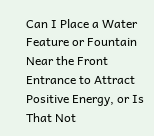Can I Place a Water Feature or Fountain Near the Front Entrance to Attract Positive Energy, or Is That Not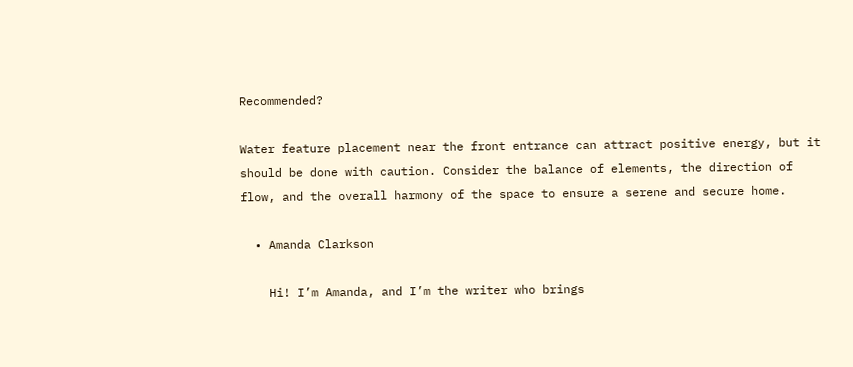Recommended?

Water feature placement near the front entrance can attract positive energy, but it should be done with caution. Consider the balance of elements, the direction of flow, and the overall harmony of the space to ensure a serene and secure home.

  • Amanda Clarkson

    Hi! I’m Amanda, and I’m the writer who brings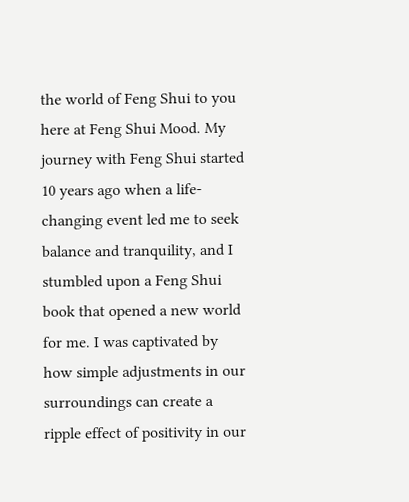the world of Feng Shui to you here at Feng Shui Mood. My journey with Feng Shui started 10 years ago when a life-changing event led me to seek balance and tranquility, and I stumbled upon a Feng Shui book that opened a new world for me. I was captivated by how simple adjustments in our surroundings can create a ripple effect of positivity in our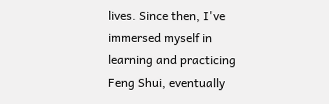lives. Since then, I've immersed myself in learning and practicing Feng Shui, eventually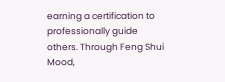earning a certification to professionally guide others. Through Feng Shui Mood,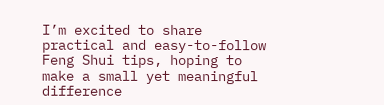I’m excited to share practical and easy-to-follow Feng Shui tips, hoping to make a small yet meaningful difference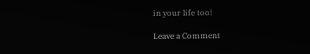in your life too!

Leave a Comment